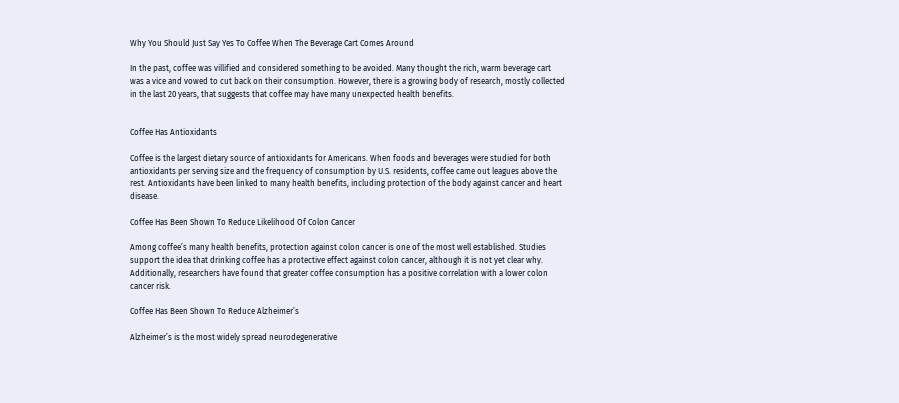Why You Should Just Say Yes To Coffee When The Beverage Cart Comes Around

In the past, coffee was villified and considered something to be avoided. Many thought the rich, warm beverage cart was a vice and vowed to cut back on their consumption. However, there is a growing body of research, mostly collected in the last 20 years, that suggests that coffee may have many unexpected health benefits.


Coffee Has Antioxidants

Coffee is the largest dietary source of antioxidants for Americans. When foods and beverages were studied for both antioxidants per serving size and the frequency of consumption by U.S. residents, coffee came out leagues above the rest. Antioxidants have been linked to many health benefits, including protection of the body against cancer and heart disease.

Coffee Has Been Shown To Reduce Likelihood Of Colon Cancer

Among coffee’s many health benefits, protection against colon cancer is one of the most well established. Studies support the idea that drinking coffee has a protective effect against colon cancer, although it is not yet clear why. Additionally, researchers have found that greater coffee consumption has a positive correlation with a lower colon cancer risk.

Coffee Has Been Shown To Reduce Alzheimer’s

Alzheimer’s is the most widely spread neurodegenerative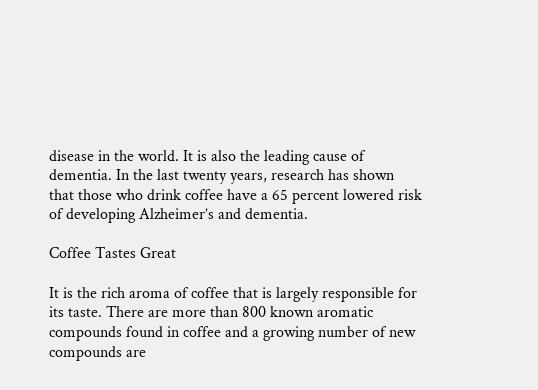disease in the world. It is also the leading cause of dementia. In the last twenty years, research has shown that those who drink coffee have a 65 percent lowered risk of developing Alzheimer’s and dementia.

Coffee Tastes Great

It is the rich aroma of coffee that is largely responsible for its taste. There are more than 800 known aromatic compounds found in coffee and a growing number of new compounds are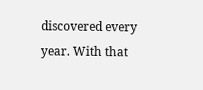discovered every year. With that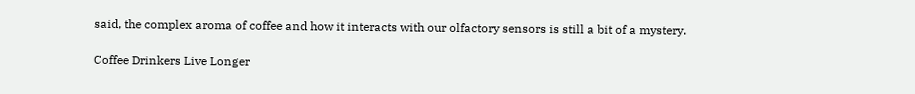said, the complex aroma of coffee and how it interacts with our olfactory sensors is still a bit of a mystery.

Coffee Drinkers Live Longer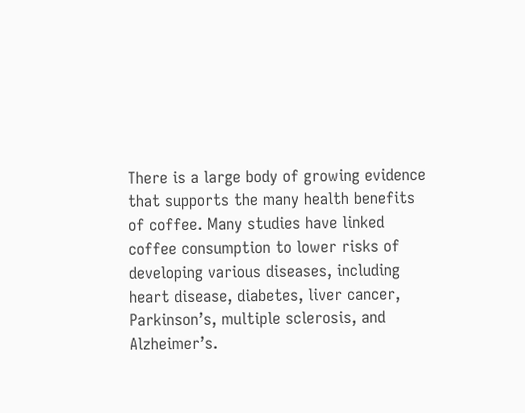There is a large body of growing evidence that supports the many health benefits of coffee. Many studies have linked coffee consumption to lower risks of developing various diseases, including heart disease, diabetes, liver cancer, Parkinson’s, multiple sclerosis, and Alzheimer’s.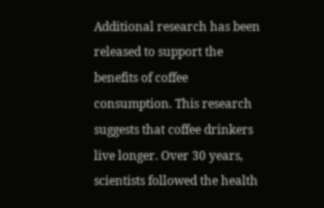Additional research has been released to support the benefits of coffee consumption. This research suggests that coffee drinkers live longer. Over 30 years, scientists followed the health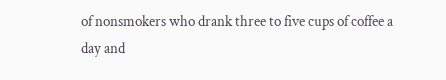of nonsmokers who drank three to five cups of coffee a day and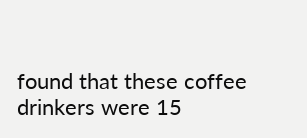found that these coffee drinkers were 15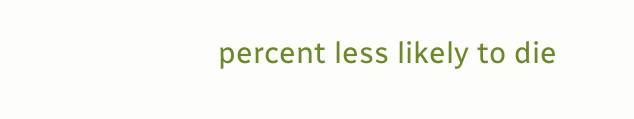percent less likely to die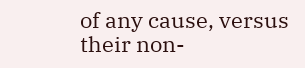of any cause, versus their non-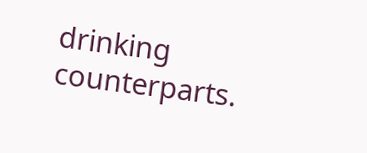drinking counterparts.